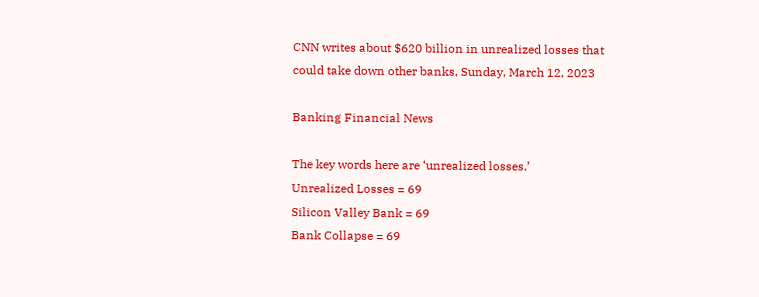CNN writes about $620 billion in unrealized losses that could take down other banks, Sunday, March 12, 2023

Banking Financial News

The key words here are ‘unrealized losses.’
Unrealized Losses = 69
Silicon Valley Bank = 69
Bank Collapse = 69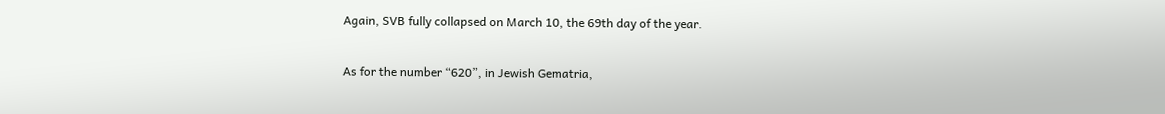Again, SVB fully collapsed on March 10, the 69th day of the year.

As for the number “620”, in Jewish Gematria,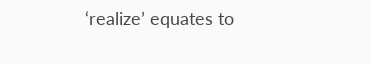‘realize’ equates to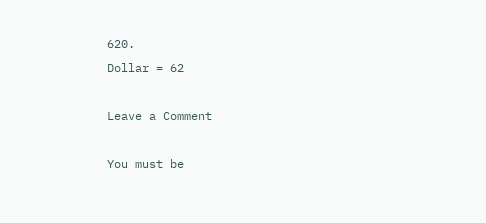620.
Dollar = 62

Leave a Comment

You must be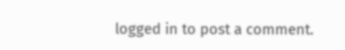logged in to post a comment.